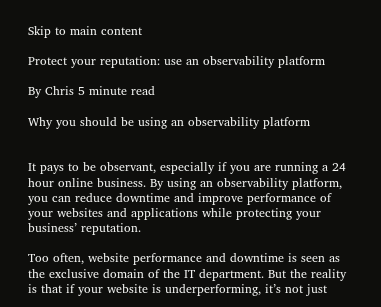Skip to main content

Protect your reputation: use an observability platform

By Chris 5 minute read

Why you should be using an observability platform


It pays to be observant, especially if you are running a 24 hour online business. By using an observability platform, you can reduce downtime and improve performance of your websites and applications while protecting your business’ reputation.

Too often, website performance and downtime is seen as the exclusive domain of the IT department. But the reality is that if your website is underperforming, it’s not just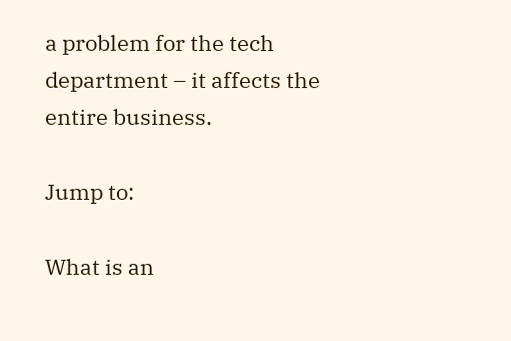a problem for the tech department – it affects the entire business.

Jump to:

What is an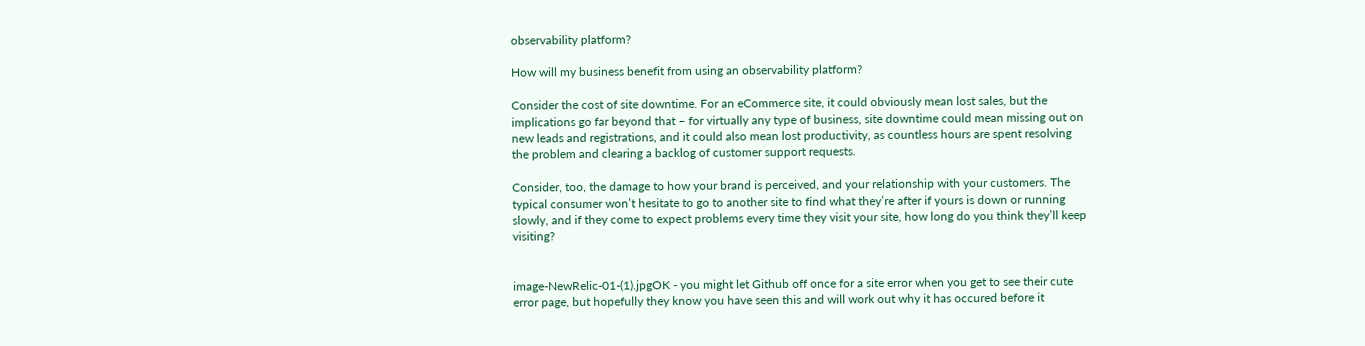observability platform?

How will my business benefit from using an observability platform?

Consider the cost of site downtime. For an eCommerce site, it could obviously mean lost sales, but the implications go far beyond that – for virtually any type of business, site downtime could mean missing out on new leads and registrations, and it could also mean lost productivity, as countless hours are spent resolving the problem and clearing a backlog of customer support requests.

Consider, too, the damage to how your brand is perceived, and your relationship with your customers. The typical consumer won’t hesitate to go to another site to find what they’re after if yours is down or running slowly, and if they come to expect problems every time they visit your site, how long do you think they’ll keep visiting?


image-NewRelic-01-(1).jpgOK - you might let Github off once for a site error when you get to see their cute error page, but hopefully they know you have seen this and will work out why it has occured before it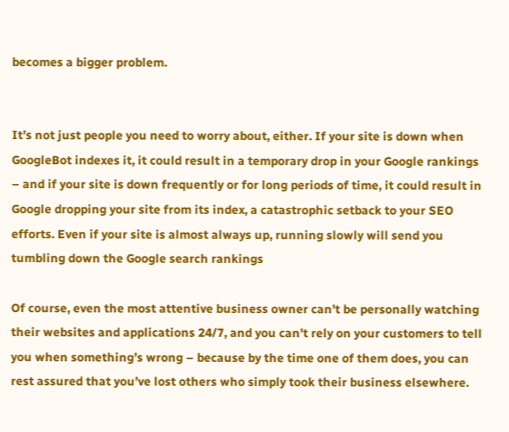becomes a bigger problem.


It’s not just people you need to worry about, either. If your site is down when GoogleBot indexes it, it could result in a temporary drop in your Google rankings – and if your site is down frequently or for long periods of time, it could result in Google dropping your site from its index, a catastrophic setback to your SEO efforts. Even if your site is almost always up, running slowly will send you tumbling down the Google search rankings

Of course, even the most attentive business owner can’t be personally watching their websites and applications 24/7, and you can’t rely on your customers to tell you when something’s wrong – because by the time one of them does, you can rest assured that you’ve lost others who simply took their business elsewhere.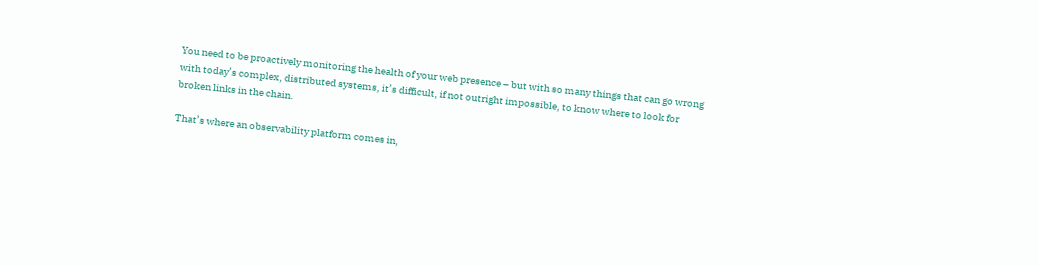You need to be proactively monitoring the health of your web presence – but with so many things that can go wrong with today’s complex, distributed systems, it’s difficult, if not outright impossible, to know where to look for broken links in the chain.

That’s where an observability platform comes in,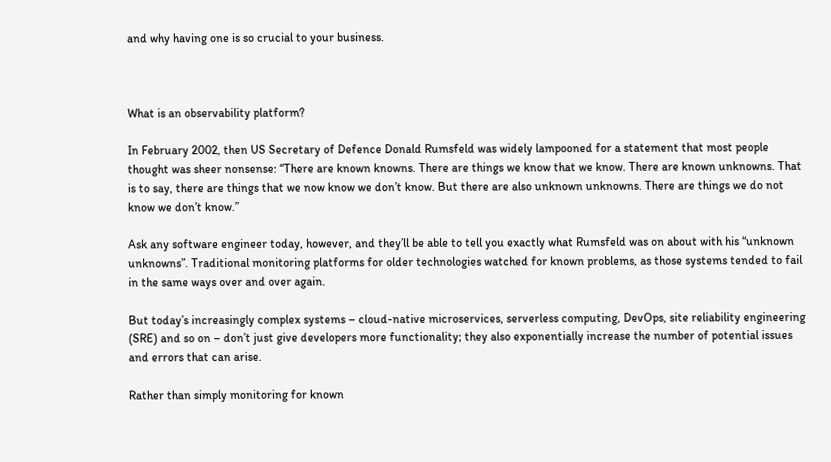and why having one is so crucial to your business.



What is an observability platform?

In February 2002, then US Secretary of Defence Donald Rumsfeld was widely lampooned for a statement that most people thought was sheer nonsense: “There are known knowns. There are things we know that we know. There are known unknowns. That is to say, there are things that we now know we don’t know. But there are also unknown unknowns. There are things we do not know we don’t know.”

Ask any software engineer today, however, and they’ll be able to tell you exactly what Rumsfeld was on about with his “unknown unknowns”. Traditional monitoring platforms for older technologies watched for known problems, as those systems tended to fail in the same ways over and over again.

But today’s increasingly complex systems – cloud-native microservices, serverless computing, DevOps, site reliability engineering (SRE) and so on – don’t just give developers more functionality; they also exponentially increase the number of potential issues and errors that can arise.

Rather than simply monitoring for known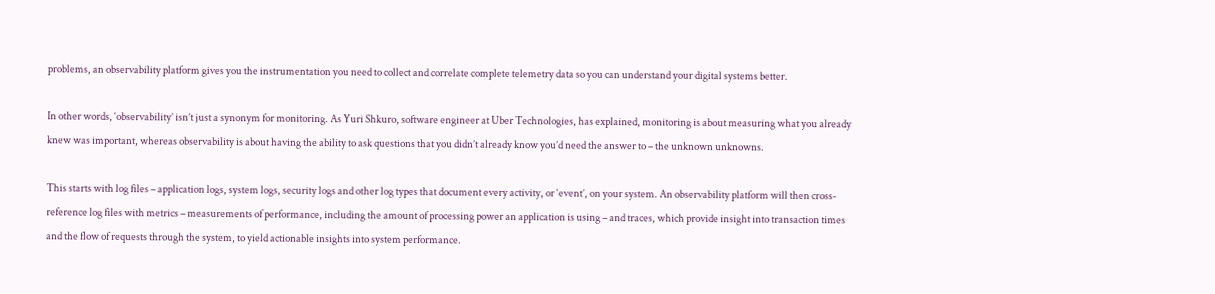problems, an observability platform gives you the instrumentation you need to collect and correlate complete telemetry data so you can understand your digital systems better.

In other words, ‘observability’ isn’t just a synonym for monitoring. As Yuri Shkuro, software engineer at Uber Technologies, has explained, monitoring is about measuring what you already knew was important, whereas observability is about having the ability to ask questions that you didn’t already know you’d need the answer to – the unknown unknowns.

This starts with log files – application logs, system logs, security logs and other log types that document every activity, or ‘event’, on your system. An observability platform will then cross-reference log files with metrics – measurements of performance, including the amount of processing power an application is using – and traces, which provide insight into transaction times and the flow of requests through the system, to yield actionable insights into system performance.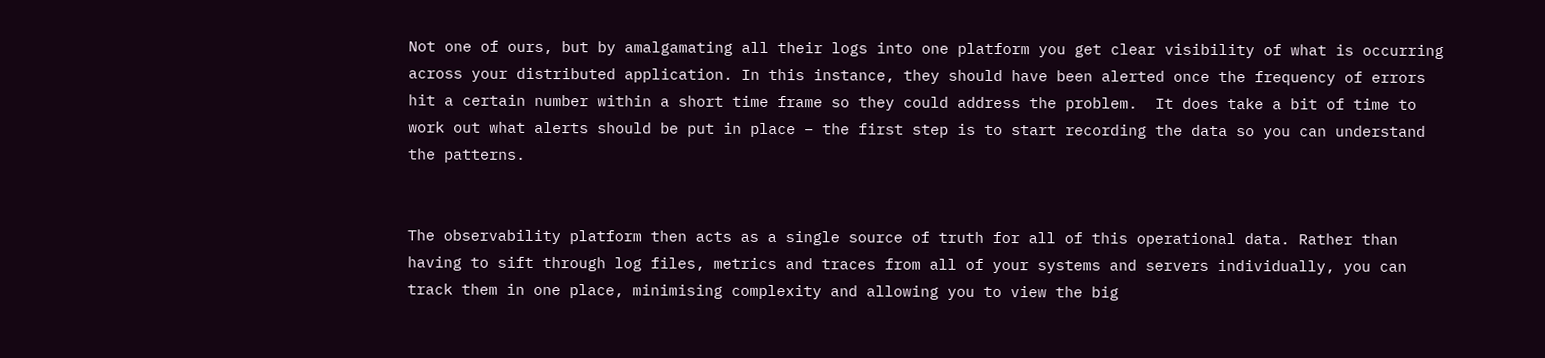Not one of ours, but by amalgamating all their logs into one platform you get clear visibility of what is occurring across your distributed application. In this instance, they should have been alerted once the frequency of errors hit a certain number within a short time frame so they could address the problem.  It does take a bit of time to work out what alerts should be put in place – the first step is to start recording the data so you can understand the patterns.


The observability platform then acts as a single source of truth for all of this operational data. Rather than having to sift through log files, metrics and traces from all of your systems and servers individually, you can track them in one place, minimising complexity and allowing you to view the big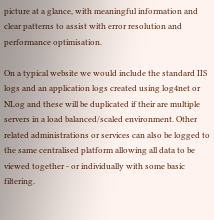picture at a glance, with meaningful information and clear patterns to assist with error resolution and performance optimisation.

On a typical website we would include the standard IIS logs and an application logs created using log4net or NLog and these will be duplicated if their are multiple servers in a load balanced/scaled environment. Other related administrations or services can also be logged to the same centralised platform allowing all data to be viewed together - or individually with some basic filtering.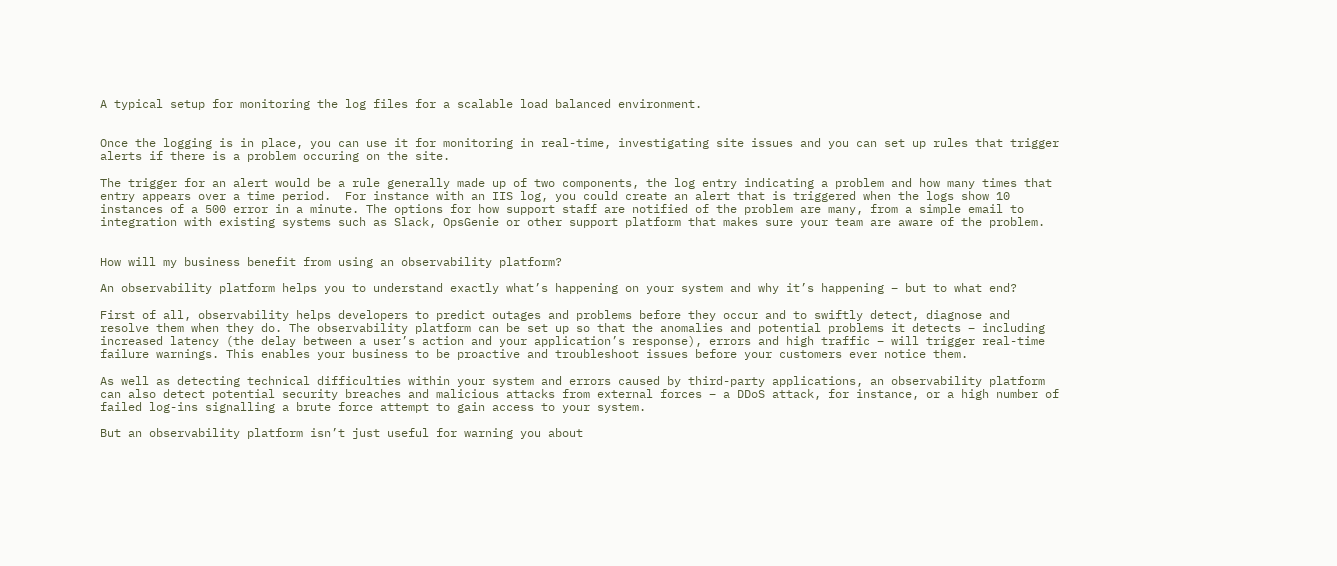A typical setup for monitoring the log files for a scalable load balanced environment.


Once the logging is in place, you can use it for monitoring in real-time, investigating site issues and you can set up rules that trigger alerts if there is a problem occuring on the site.

The trigger for an alert would be a rule generally made up of two components, the log entry indicating a problem and how many times that entry appears over a time period.  For instance with an IIS log, you could create an alert that is triggered when the logs show 10 instances of a 500 error in a minute. The options for how support staff are notified of the problem are many, from a simple email to integration with existing systems such as Slack, OpsGenie or other support platform that makes sure your team are aware of the problem.


How will my business benefit from using an observability platform?

An observability platform helps you to understand exactly what’s happening on your system and why it’s happening – but to what end?

First of all, observability helps developers to predict outages and problems before they occur and to swiftly detect, diagnose and resolve them when they do. The observability platform can be set up so that the anomalies and potential problems it detects – including increased latency (the delay between a user’s action and your application’s response), errors and high traffic – will trigger real-time failure warnings. This enables your business to be proactive and troubleshoot issues before your customers ever notice them.

As well as detecting technical difficulties within your system and errors caused by third-party applications, an observability platform can also detect potential security breaches and malicious attacks from external forces – a DDoS attack, for instance, or a high number of failed log-ins signalling a brute force attempt to gain access to your system.

But an observability platform isn’t just useful for warning you about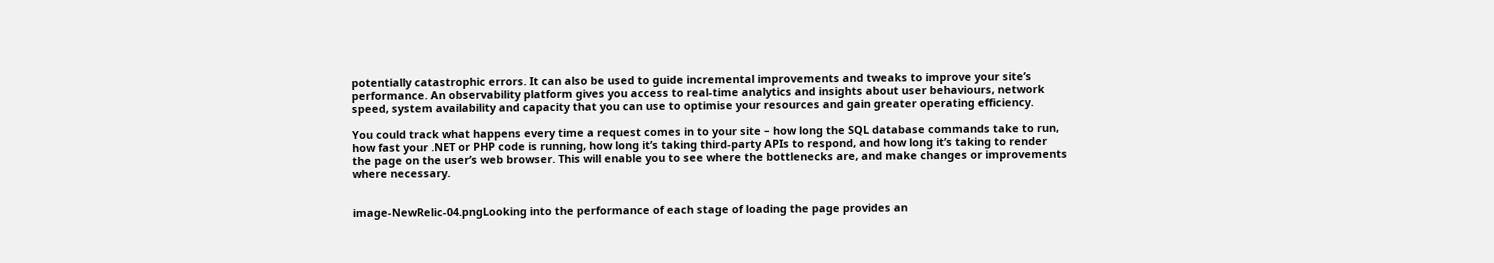potentially catastrophic errors. It can also be used to guide incremental improvements and tweaks to improve your site’s performance. An observability platform gives you access to real-time analytics and insights about user behaviours, network speed, system availability and capacity that you can use to optimise your resources and gain greater operating efficiency.

You could track what happens every time a request comes in to your site – how long the SQL database commands take to run, how fast your .NET or PHP code is running, how long it’s taking third-party APIs to respond, and how long it’s taking to render the page on the user’s web browser. This will enable you to see where the bottlenecks are, and make changes or improvements where necessary.


image-NewRelic-04.pngLooking into the performance of each stage of loading the page provides an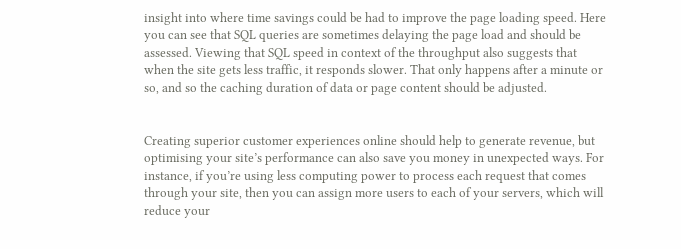insight into where time savings could be had to improve the page loading speed. Here you can see that SQL queries are sometimes delaying the page load and should be assessed. Viewing that SQL speed in context of the throughput also suggests that when the site gets less traffic, it responds slower. That only happens after a minute or so, and so the caching duration of data or page content should be adjusted.


Creating superior customer experiences online should help to generate revenue, but optimising your site’s performance can also save you money in unexpected ways. For instance, if you’re using less computing power to process each request that comes through your site, then you can assign more users to each of your servers, which will reduce your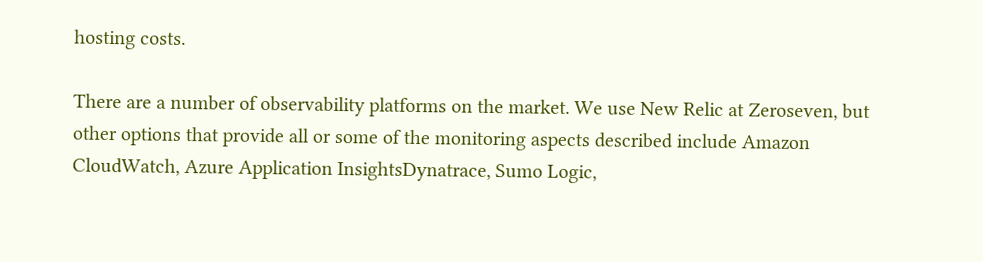hosting costs.

There are a number of observability platforms on the market. We use New Relic at Zeroseven, but other options that provide all or some of the monitoring aspects described include Amazon CloudWatch, Azure Application InsightsDynatrace, Sumo Logic,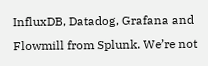InfluxDB, Datadog, Grafana and Flowmill from Splunk. We’re not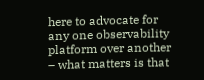here to advocate for any one observability platform over another – what matters is that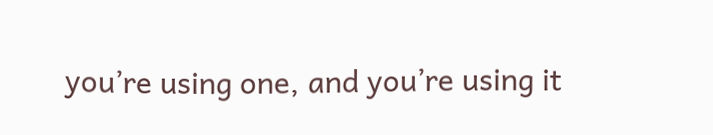you’re using one, and you’re using it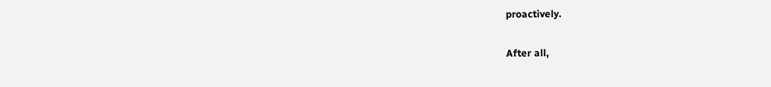proactively.

After all,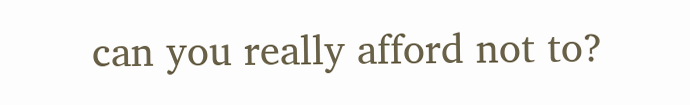can you really afford not to?